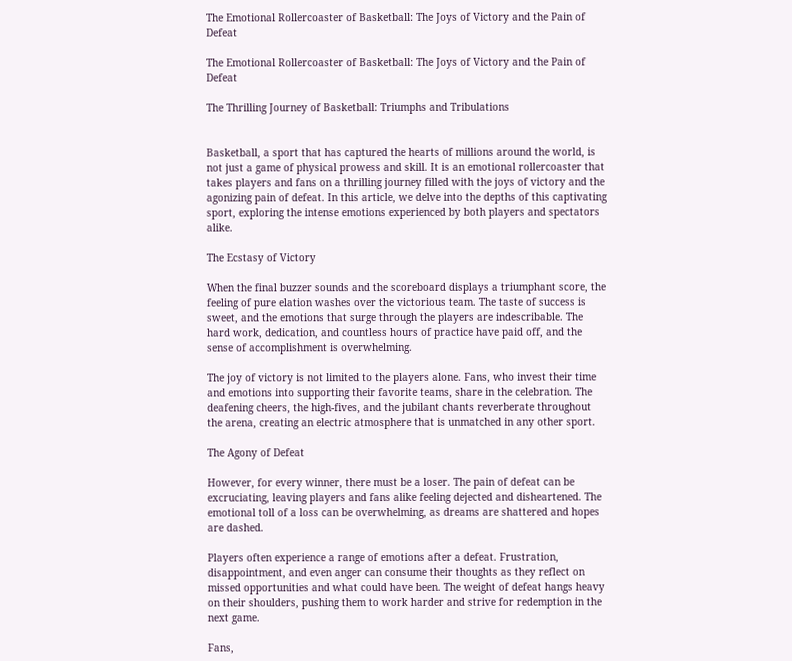The Emotional Rollercoaster of Basketball: The Joys of Victory and the Pain of Defeat

The Emotional Rollercoaster of Basketball: The Joys of Victory and the Pain of Defeat

The Thrilling Journey of Basketball: Triumphs and Tribulations


Basketball, a sport that has captured the hearts of millions around the world, is not just a game of physical prowess and skill. It is an emotional rollercoaster that takes players and fans on a thrilling journey filled with the joys of victory and the agonizing pain of defeat. In this article, we delve into the depths of this captivating sport, exploring the intense emotions experienced by both players and spectators alike.

The Ecstasy of Victory

When the final buzzer sounds and the scoreboard displays a triumphant score, the feeling of pure elation washes over the victorious team. The taste of success is sweet, and the emotions that surge through the players are indescribable. The hard work, dedication, and countless hours of practice have paid off, and the sense of accomplishment is overwhelming.

The joy of victory is not limited to the players alone. Fans, who invest their time and emotions into supporting their favorite teams, share in the celebration. The deafening cheers, the high-fives, and the jubilant chants reverberate throughout the arena, creating an electric atmosphere that is unmatched in any other sport.

The Agony of Defeat

However, for every winner, there must be a loser. The pain of defeat can be excruciating, leaving players and fans alike feeling dejected and disheartened. The emotional toll of a loss can be overwhelming, as dreams are shattered and hopes are dashed.

Players often experience a range of emotions after a defeat. Frustration, disappointment, and even anger can consume their thoughts as they reflect on missed opportunities and what could have been. The weight of defeat hangs heavy on their shoulders, pushing them to work harder and strive for redemption in the next game.

Fans,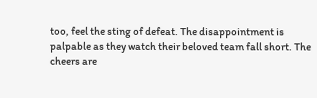too, feel the sting of defeat. The disappointment is palpable as they watch their beloved team fall short. The cheers are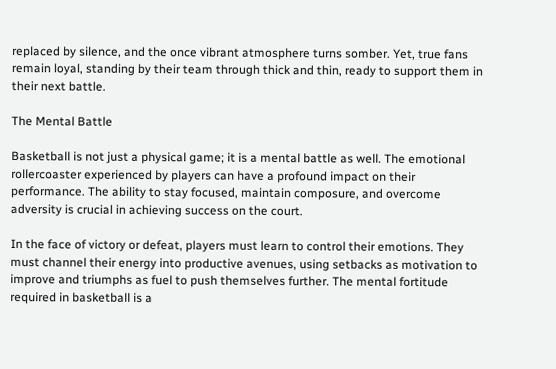replaced by silence, and the once vibrant atmosphere turns somber. Yet, true fans remain loyal, standing by their team through thick and thin, ready to support them in their next battle.

The Mental Battle

Basketball is not just a physical game; it is a mental battle as well. The emotional rollercoaster experienced by players can have a profound impact on their performance. The ability to stay focused, maintain composure, and overcome adversity is crucial in achieving success on the court.

In the face of victory or defeat, players must learn to control their emotions. They must channel their energy into productive avenues, using setbacks as motivation to improve and triumphs as fuel to push themselves further. The mental fortitude required in basketball is a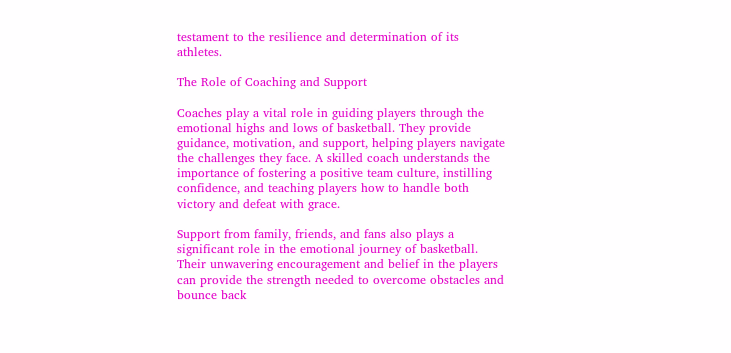testament to the resilience and determination of its athletes.

The Role of Coaching and Support

Coaches play a vital role in guiding players through the emotional highs and lows of basketball. They provide guidance, motivation, and support, helping players navigate the challenges they face. A skilled coach understands the importance of fostering a positive team culture, instilling confidence, and teaching players how to handle both victory and defeat with grace.

Support from family, friends, and fans also plays a significant role in the emotional journey of basketball. Their unwavering encouragement and belief in the players can provide the strength needed to overcome obstacles and bounce back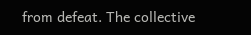from defeat. The collective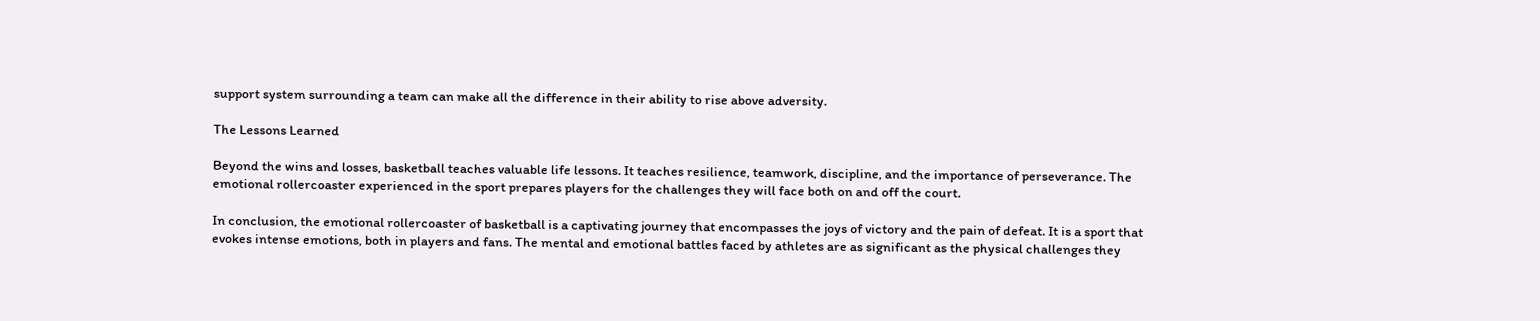support system surrounding a team can make all the difference in their ability to rise above adversity.

The Lessons Learned

Beyond the wins and losses, basketball teaches valuable life lessons. It teaches resilience, teamwork, discipline, and the importance of perseverance. The emotional rollercoaster experienced in the sport prepares players for the challenges they will face both on and off the court.

In conclusion, the emotional rollercoaster of basketball is a captivating journey that encompasses the joys of victory and the pain of defeat. It is a sport that evokes intense emotions, both in players and fans. The mental and emotional battles faced by athletes are as significant as the physical challenges they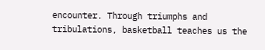encounter. Through triumphs and tribulations, basketball teaches us the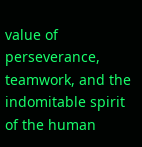value of perseverance, teamwork, and the indomitable spirit of the human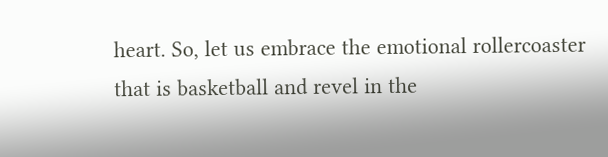heart. So, let us embrace the emotional rollercoaster that is basketball and revel in the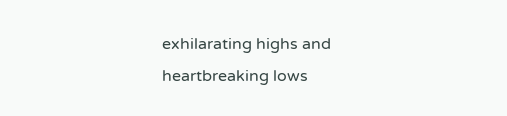exhilarating highs and heartbreaking lows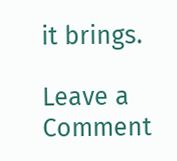it brings.

Leave a Comment